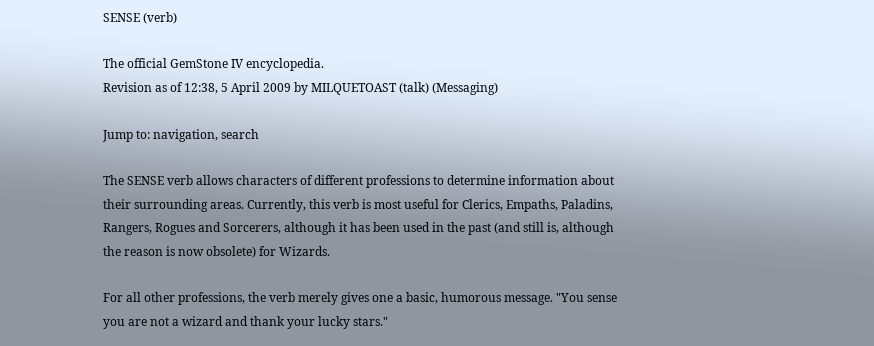SENSE (verb)

The official GemStone IV encyclopedia.
Revision as of 12:38, 5 April 2009 by MILQUETOAST (talk) (Messaging)

Jump to: navigation, search

The SENSE verb allows characters of different professions to determine information about their surrounding areas. Currently, this verb is most useful for Clerics, Empaths, Paladins, Rangers, Rogues and Sorcerers, although it has been used in the past (and still is, although the reason is now obsolete) for Wizards.

For all other professions, the verb merely gives one a basic, humorous message. "You sense you are not a wizard and thank your lucky stars."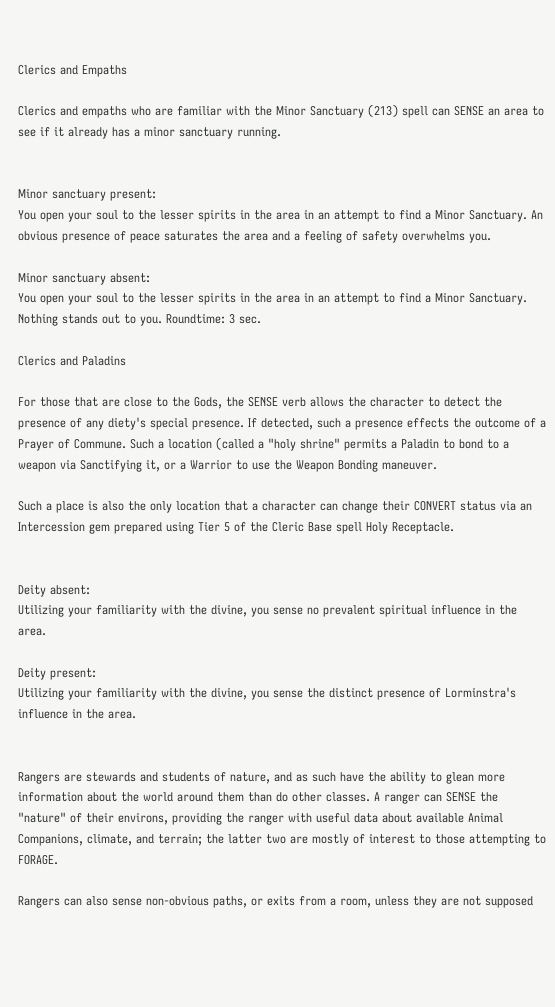Clerics and Empaths

Clerics and empaths who are familiar with the Minor Sanctuary (213) spell can SENSE an area to see if it already has a minor sanctuary running.


Minor sanctuary present:
You open your soul to the lesser spirits in the area in an attempt to find a Minor Sanctuary. An obvious presence of peace saturates the area and a feeling of safety overwhelms you.

Minor sanctuary absent:
You open your soul to the lesser spirits in the area in an attempt to find a Minor Sanctuary. Nothing stands out to you. Roundtime: 3 sec.

Clerics and Paladins

For those that are close to the Gods, the SENSE verb allows the character to detect the presence of any diety's special presence. If detected, such a presence effects the outcome of a Prayer of Commune. Such a location (called a "holy shrine" permits a Paladin to bond to a weapon via Sanctifying it, or a Warrior to use the Weapon Bonding maneuver.

Such a place is also the only location that a character can change their CONVERT status via an Intercession gem prepared using Tier 5 of the Cleric Base spell Holy Receptacle.


Deity absent:
Utilizing your familiarity with the divine, you sense no prevalent spiritual influence in the area.

Deity present:
Utilizing your familiarity with the divine, you sense the distinct presence of Lorminstra's influence in the area.


Rangers are stewards and students of nature, and as such have the ability to glean more information about the world around them than do other classes. A ranger can SENSE the "nature" of their environs, providing the ranger with useful data about available Animal Companions, climate, and terrain; the latter two are mostly of interest to those attempting to FORAGE.

Rangers can also sense non-obvious paths, or exits from a room, unless they are not supposed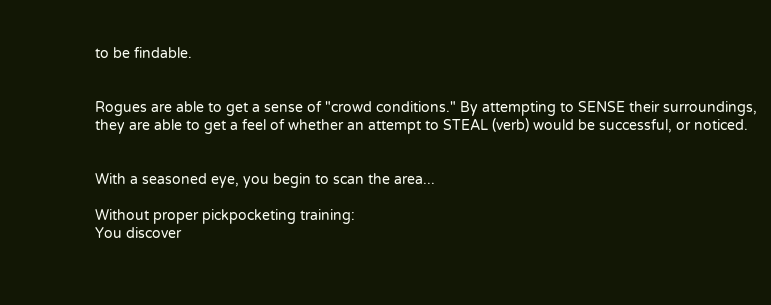to be findable.


Rogues are able to get a sense of "crowd conditions." By attempting to SENSE their surroundings, they are able to get a feel of whether an attempt to STEAL (verb) would be successful, or noticed.


With a seasoned eye, you begin to scan the area...

Without proper pickpocketing training:
You discover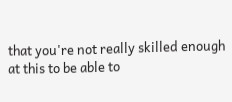that you're not really skilled enough at this to be able to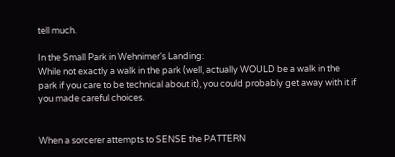tell much.

In the Small Park in Wehnimer's Landing:
While not exactly a walk in the park (well, actually WOULD be a walk in the park if you care to be technical about it), you could probably get away with it if you made careful choices.


When a sorcerer attempts to SENSE the PATTERN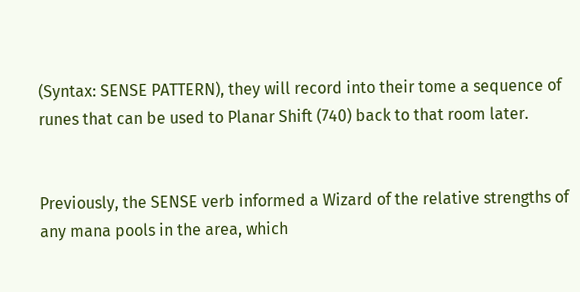(Syntax: SENSE PATTERN), they will record into their tome a sequence of runes that can be used to Planar Shift (740) back to that room later.


Previously, the SENSE verb informed a Wizard of the relative strengths of any mana pools in the area, which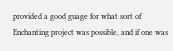provided a good guage for what sort of Enchanting project was possible, and if one was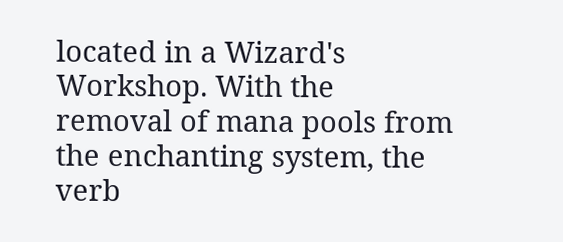located in a Wizard's Workshop. With the removal of mana pools from the enchanting system, the verb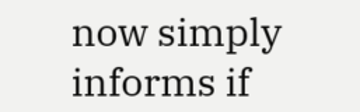now simply informs if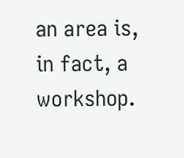an area is, in fact, a workshop.